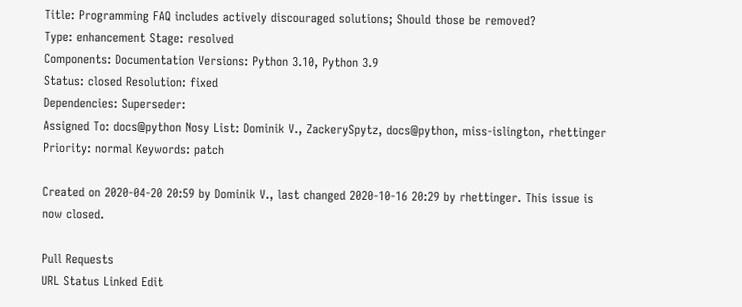Title: Programming FAQ includes actively discouraged solutions; Should those be removed?
Type: enhancement Stage: resolved
Components: Documentation Versions: Python 3.10, Python 3.9
Status: closed Resolution: fixed
Dependencies: Superseder:
Assigned To: docs@python Nosy List: Dominik V., ZackerySpytz, docs@python, miss-islington, rhettinger
Priority: normal Keywords: patch

Created on 2020-04-20 20:59 by Dominik V., last changed 2020-10-16 20:29 by rhettinger. This issue is now closed.

Pull Requests
URL Status Linked Edit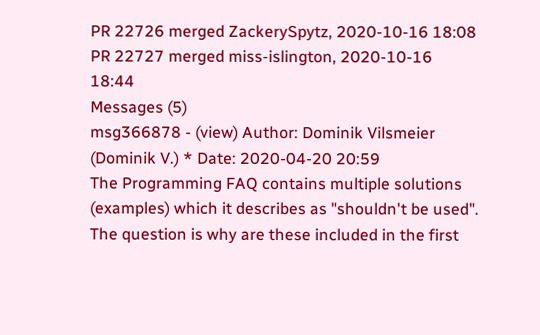PR 22726 merged ZackerySpytz, 2020-10-16 18:08
PR 22727 merged miss-islington, 2020-10-16 18:44
Messages (5)
msg366878 - (view) Author: Dominik Vilsmeier (Dominik V.) * Date: 2020-04-20 20:59
The Programming FAQ contains multiple solutions (examples) which it describes as "shouldn't be used". The question is why are these included in the first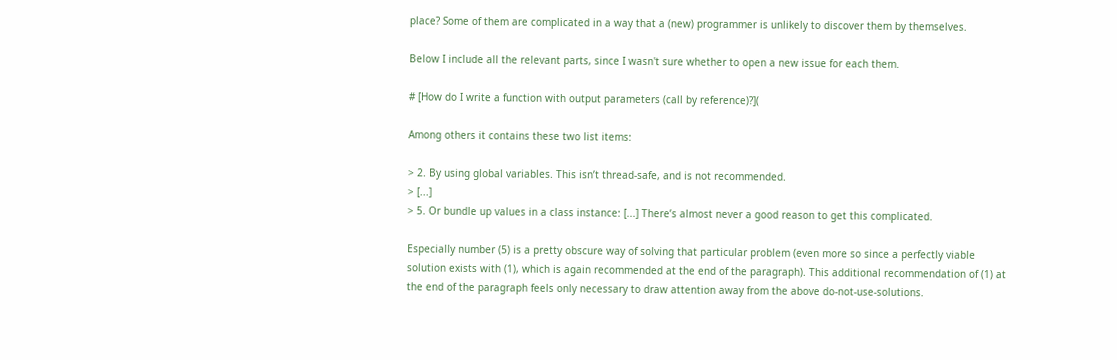place? Some of them are complicated in a way that a (new) programmer is unlikely to discover them by themselves.

Below I include all the relevant parts, since I wasn't sure whether to open a new issue for each them.

# [How do I write a function with output parameters (call by reference)?](

Among others it contains these two list items:

> 2. By using global variables. This isn’t thread-safe, and is not recommended.
> [...]
> 5. Or bundle up values in a class instance: [...] There’s almost never a good reason to get this complicated.

Especially number (5) is a pretty obscure way of solving that particular problem (even more so since a perfectly viable solution exists with (1), which is again recommended at the end of the paragraph). This additional recommendation of (1) at the end of the paragraph feels only necessary to draw attention away from the above do-not-use-solutions.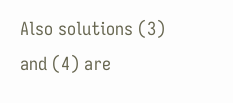Also solutions (3) and (4) are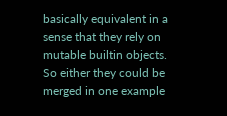basically equivalent in a sense that they rely on mutable builtin objects. So either they could be merged in one example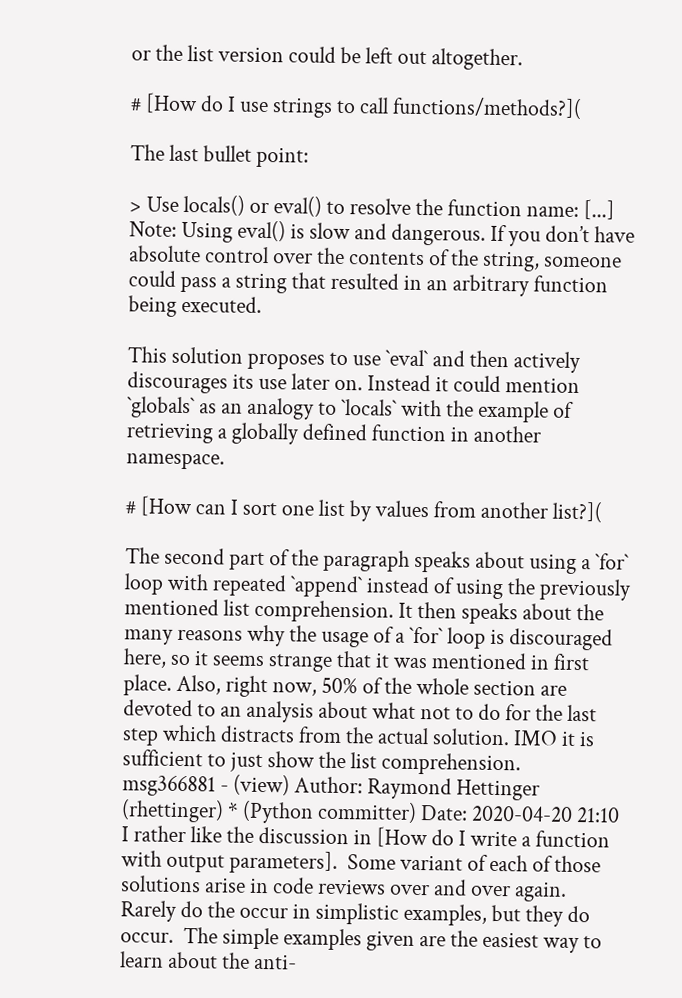or the list version could be left out altogether.

# [How do I use strings to call functions/methods?](

The last bullet point:

> Use locals() or eval() to resolve the function name: [...] Note: Using eval() is slow and dangerous. If you don’t have absolute control over the contents of the string, someone could pass a string that resulted in an arbitrary function being executed.

This solution proposes to use `eval` and then actively discourages its use later on. Instead it could mention `globals` as an analogy to `locals` with the example of retrieving a globally defined function in another namespace.

# [How can I sort one list by values from another list?](

The second part of the paragraph speaks about using a `for` loop with repeated `append` instead of using the previously mentioned list comprehension. It then speaks about the many reasons why the usage of a `for` loop is discouraged here, so it seems strange that it was mentioned in first place. Also, right now, 50% of the whole section are devoted to an analysis about what not to do for the last step which distracts from the actual solution. IMO it is sufficient to just show the list comprehension.
msg366881 - (view) Author: Raymond Hettinger (rhettinger) * (Python committer) Date: 2020-04-20 21:10
I rather like the discussion in [How do I write a function with output parameters].  Some variant of each of those solutions arise in code reviews over and over again.  Rarely do the occur in simplistic examples, but they do occur.  The simple examples given are the easiest way to learn about the anti-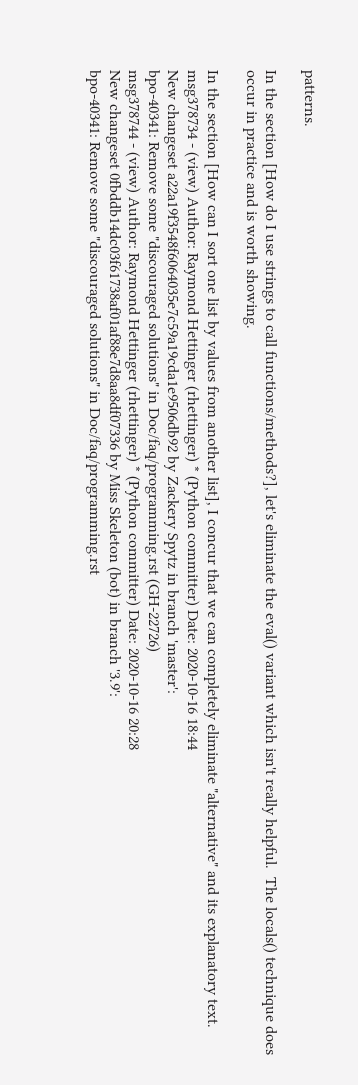patterns.

In the section [How do I use strings to call functions/methods?], let's eliminate the eval() variant which isn't really helpful.  The locals() technique does occur in practice and is worth showing.

In the section [How can I sort one list by values from another list], I concur that we can completely eliminate "alternative" and its explanatory text.
msg378734 - (view) Author: Raymond Hettinger (rhettinger) * (Python committer) Date: 2020-10-16 18:44
New changeset a22a19f3548f6064035e7c59a19cda1e9506db92 by Zackery Spytz in branch 'master':
bpo-40341: Remove some "discouraged solutions" in Doc/faq/programming.rst (GH-22726)
msg378744 - (view) Author: Raymond Hettinger (rhettinger) * (Python committer) Date: 2020-10-16 20:28
New changeset 0fbddb14dc03f61738af01af88e7d8aa8df07336 by Miss Skeleton (bot) in branch '3.9':
bpo-40341: Remove some "discouraged solutions" in Doc/faq/programming.rst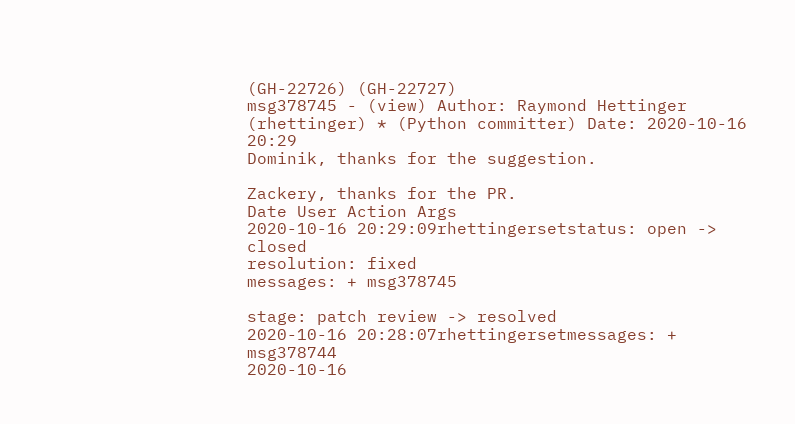(GH-22726) (GH-22727)
msg378745 - (view) Author: Raymond Hettinger (rhettinger) * (Python committer) Date: 2020-10-16 20:29
Dominik, thanks for the suggestion.

Zackery, thanks for the PR.
Date User Action Args
2020-10-16 20:29:09rhettingersetstatus: open -> closed
resolution: fixed
messages: + msg378745

stage: patch review -> resolved
2020-10-16 20:28:07rhettingersetmessages: + msg378744
2020-10-16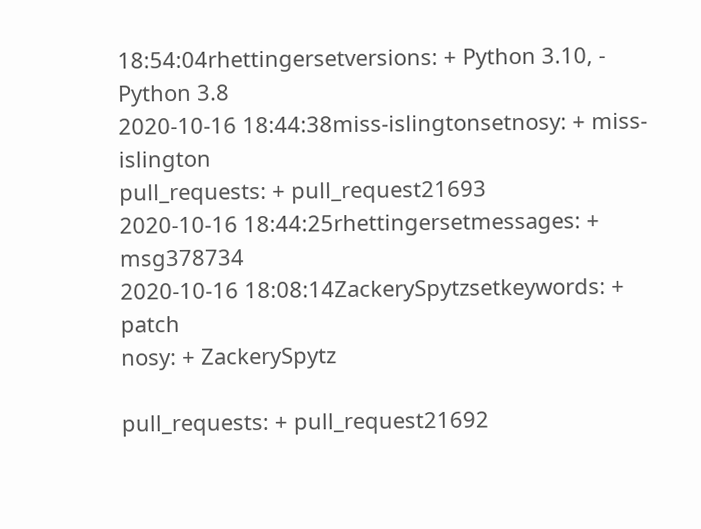18:54:04rhettingersetversions: + Python 3.10, - Python 3.8
2020-10-16 18:44:38miss-islingtonsetnosy: + miss-islington
pull_requests: + pull_request21693
2020-10-16 18:44:25rhettingersetmessages: + msg378734
2020-10-16 18:08:14ZackerySpytzsetkeywords: + patch
nosy: + ZackerySpytz

pull_requests: + pull_request21692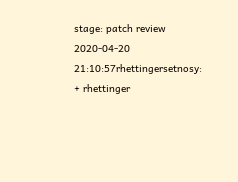stage: patch review
2020-04-20 21:10:57rhettingersetnosy: + rhettinger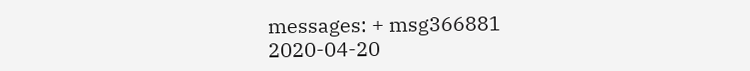messages: + msg366881
2020-04-20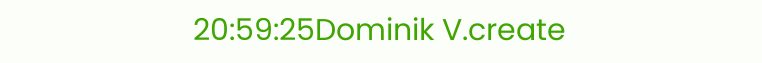20:59:25Dominik V.create